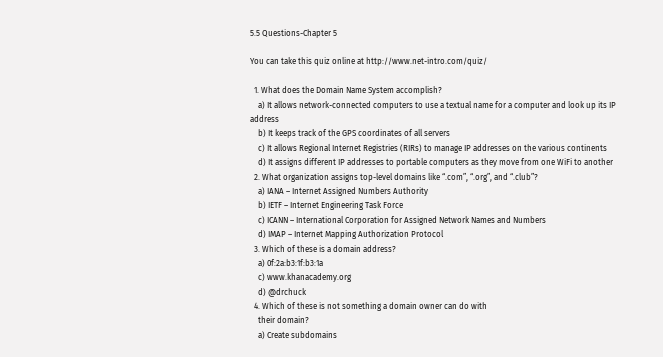5.5 Questions-Chapter 5

You can take this quiz online at http://www.net-intro.com/quiz/

  1. What does the Domain Name System accomplish?
    a) It allows network-connected computers to use a textual name for a computer and look up its IP address
    b) It keeps track of the GPS coordinates of all servers
    c) It allows Regional Internet Registries (RIRs) to manage IP addresses on the various continents
    d) It assigns different IP addresses to portable computers as they move from one WiFi to another
  2. What organization assigns top-level domains like “.com”, “.org”, and “.club”?
    a) IANA – Internet Assigned Numbers Authority
    b) IETF – Internet Engineering Task Force
    c) ICANN – International Corporation for Assigned Network Names and Numbers
    d) IMAP – Internet Mapping Authorization Protocol
  3. Which of these is a domain address?
    a) 0f:2a:b3:1f:b3:1a
    c) www.khanacademy.org
    d) @drchuck
  4. Which of these is not something a domain owner can do with
    their domain?
    a) Create subdomains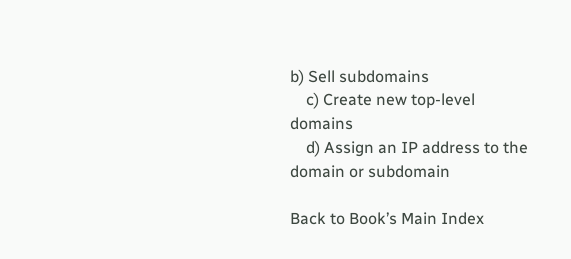b) Sell subdomains
    c) Create new top-level domains
    d) Assign an IP address to the domain or subdomain

Back to Book’s Main Index